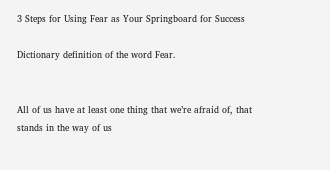3 Steps for Using Fear as Your Springboard for Success

Dictionary definition of the word Fear.


All of us have at least one thing that we’re afraid of, that stands in the way of us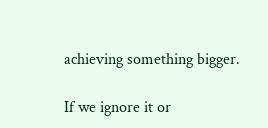achieving something bigger.

If we ignore it or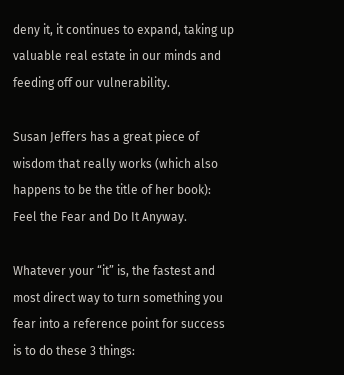deny it, it continues to expand, taking up valuable real estate in our minds and feeding off our vulnerability.

Susan Jeffers has a great piece of wisdom that really works (which also happens to be the title of her book): Feel the Fear and Do It Anyway.

Whatever your “it” is, the fastest and most direct way to turn something you fear into a reference point for success is to do these 3 things: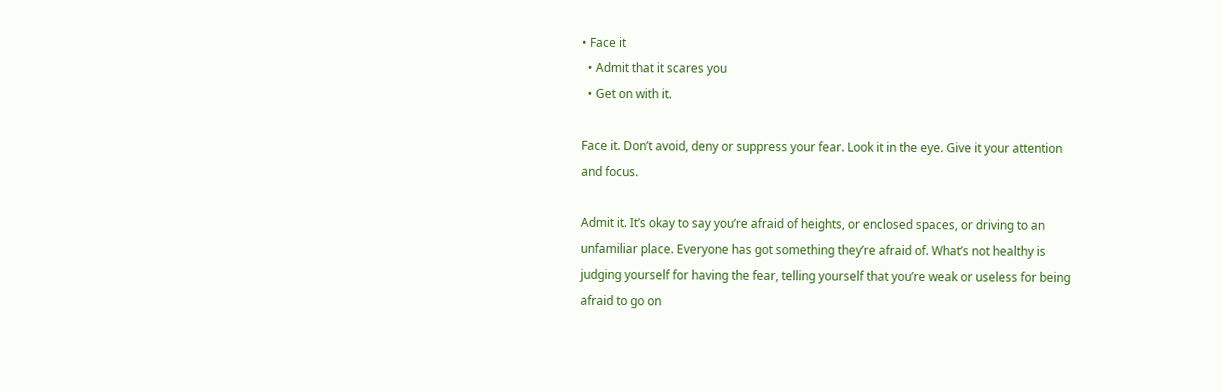• Face it
  • Admit that it scares you
  • Get on with it.

Face it. Don’t avoid, deny or suppress your fear. Look it in the eye. Give it your attention and focus.

Admit it. It’s okay to say you’re afraid of heights, or enclosed spaces, or driving to an unfamiliar place. Everyone has got something they’re afraid of. What’s not healthy is judging yourself for having the fear, telling yourself that you’re weak or useless for being afraid to go on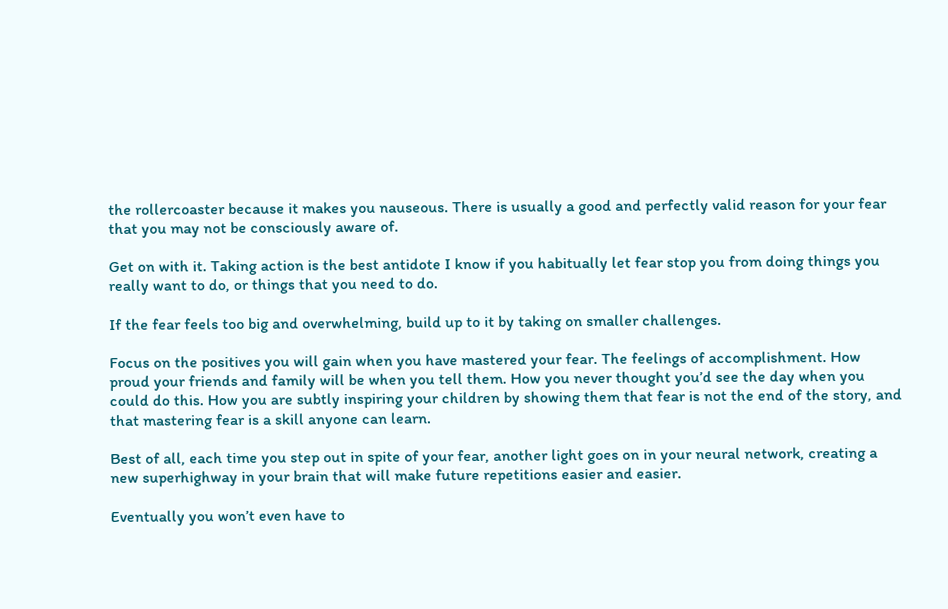the rollercoaster because it makes you nauseous. There is usually a good and perfectly valid reason for your fear that you may not be consciously aware of.

Get on with it. Taking action is the best antidote I know if you habitually let fear stop you from doing things you really want to do, or things that you need to do.

If the fear feels too big and overwhelming, build up to it by taking on smaller challenges.

Focus on the positives you will gain when you have mastered your fear. The feelings of accomplishment. How proud your friends and family will be when you tell them. How you never thought you’d see the day when you could do this. How you are subtly inspiring your children by showing them that fear is not the end of the story, and that mastering fear is a skill anyone can learn.

Best of all, each time you step out in spite of your fear, another light goes on in your neural network, creating a new superhighway in your brain that will make future repetitions easier and easier.

Eventually you won’t even have to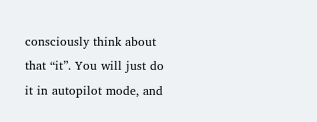consciously think about that “it”. You will just do it in autopilot mode, and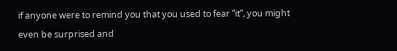if anyone were to remind you that you used to fear “it”, you might even be surprised and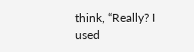think, “Really? I used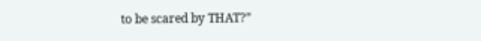to be scared by THAT?”